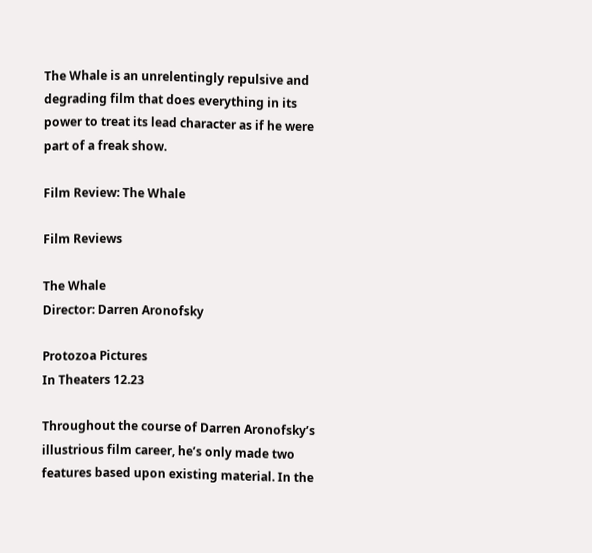The Whale is an unrelentingly repulsive and degrading film that does everything in its power to treat its lead character as if he were part of a freak show.

Film Review: The Whale

Film Reviews

The Whale
Director: Darren Aronofsky

Protozoa Pictures
In Theaters 12.23

Throughout the course of Darren Aronofsky’s illustrious film career, he’s only made two features based upon existing material. In the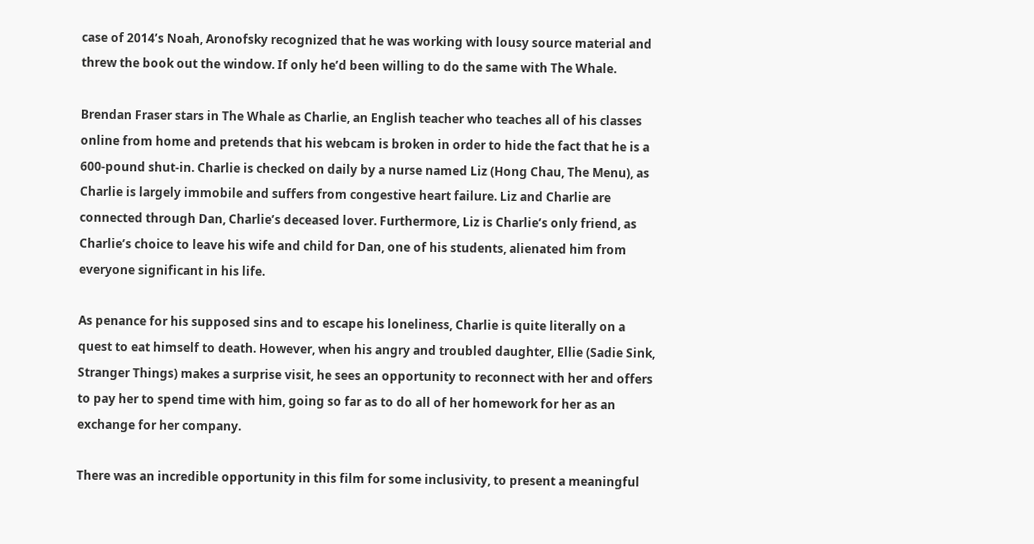case of 2014’s Noah, Aronofsky recognized that he was working with lousy source material and threw the book out the window. If only he’d been willing to do the same with The Whale.

Brendan Fraser stars in The Whale as Charlie, an English teacher who teaches all of his classes online from home and pretends that his webcam is broken in order to hide the fact that he is a 600-pound shut-in. Charlie is checked on daily by a nurse named Liz (Hong Chau, The Menu), as Charlie is largely immobile and suffers from congestive heart failure. Liz and Charlie are connected through Dan, Charlie’s deceased lover. Furthermore, Liz is Charlie’s only friend, as Charlie’s choice to leave his wife and child for Dan, one of his students, alienated him from everyone significant in his life.

As penance for his supposed sins and to escape his loneliness, Charlie is quite literally on a quest to eat himself to death. However, when his angry and troubled daughter, Ellie (Sadie Sink, Stranger Things) makes a surprise visit, he sees an opportunity to reconnect with her and offers to pay her to spend time with him, going so far as to do all of her homework for her as an exchange for her company.

There was an incredible opportunity in this film for some inclusivity, to present a meaningful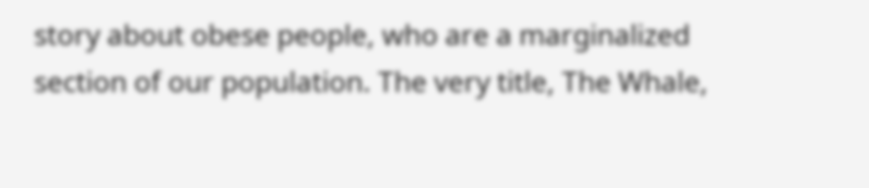story about obese people, who are a marginalized section of our population. The very title, The Whale,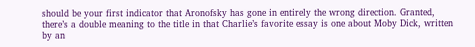should be your first indicator that Aronofsky has gone in entirely the wrong direction. Granted, there’s a double meaning to the title in that Charlie’s favorite essay is one about Moby Dick, written by an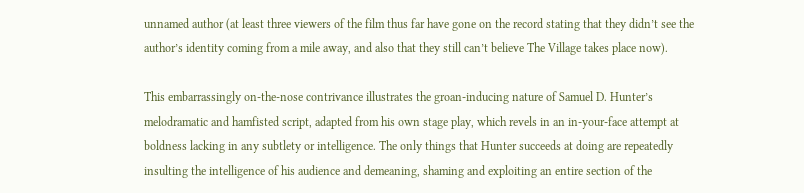unnamed author (at least three viewers of the film thus far have gone on the record stating that they didn’t see the author’s identity coming from a mile away, and also that they still can’t believe The Village takes place now).

This embarrassingly on-the-nose contrivance illustrates the groan-inducing nature of Samuel D. Hunter’s melodramatic and hamfisted script, adapted from his own stage play, which revels in an in-your-face attempt at boldness lacking in any subtlety or intelligence. The only things that Hunter succeeds at doing are repeatedly insulting the intelligence of his audience and demeaning, shaming and exploiting an entire section of the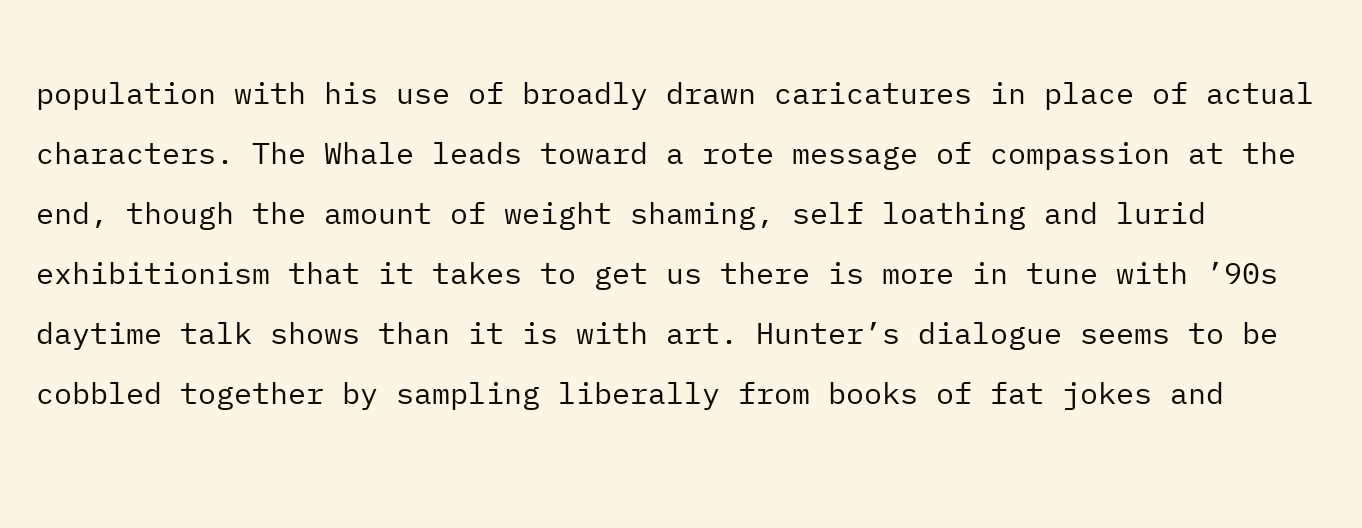population with his use of broadly drawn caricatures in place of actual characters. The Whale leads toward a rote message of compassion at the end, though the amount of weight shaming, self loathing and lurid exhibitionism that it takes to get us there is more in tune with ’90s daytime talk shows than it is with art. Hunter’s dialogue seems to be cobbled together by sampling liberally from books of fat jokes and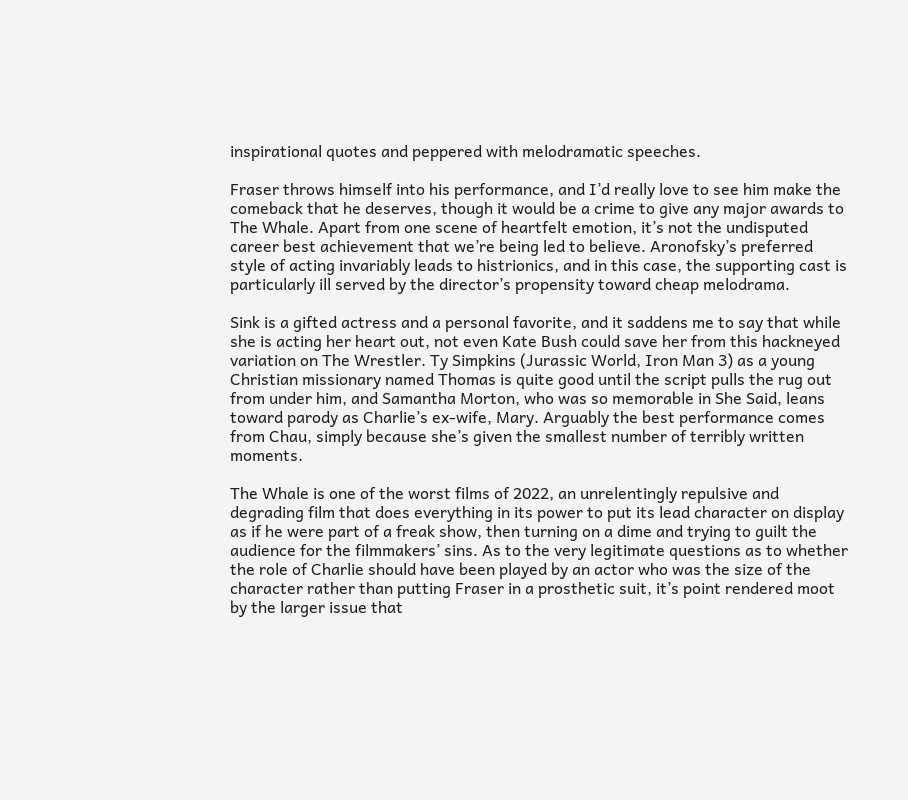inspirational quotes and peppered with melodramatic speeches.

Fraser throws himself into his performance, and I’d really love to see him make the comeback that he deserves, though it would be a crime to give any major awards to The Whale. Apart from one scene of heartfelt emotion, it’s not the undisputed career best achievement that we’re being led to believe. Aronofsky’s preferred style of acting invariably leads to histrionics, and in this case, the supporting cast is particularly ill served by the director’s propensity toward cheap melodrama.

Sink is a gifted actress and a personal favorite, and it saddens me to say that while she is acting her heart out, not even Kate Bush could save her from this hackneyed variation on The Wrestler. Ty Simpkins (Jurassic World, Iron Man 3) as a young Christian missionary named Thomas is quite good until the script pulls the rug out from under him, and Samantha Morton, who was so memorable in She Said, leans toward parody as Charlie’s ex-wife, Mary. Arguably the best performance comes from Chau, simply because she’s given the smallest number of terribly written moments.

The Whale is one of the worst films of 2022, an unrelentingly repulsive and degrading film that does everything in its power to put its lead character on display as if he were part of a freak show, then turning on a dime and trying to guilt the audience for the filmmakers’ sins. As to the very legitimate questions as to whether the role of Charlie should have been played by an actor who was the size of the character rather than putting Fraser in a prosthetic suit, it’s point rendered moot by the larger issue that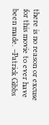there is no reason or excuse for this movie to ever have been made. –Patrick Gibbs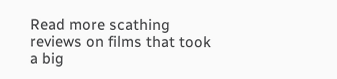Read more scathing reviews on films that took a big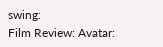swing:
Film Review: Avatar: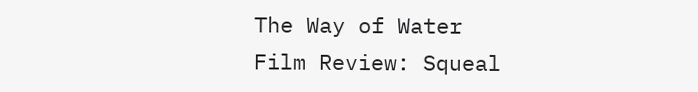The Way of Water
Film Review: Squeal